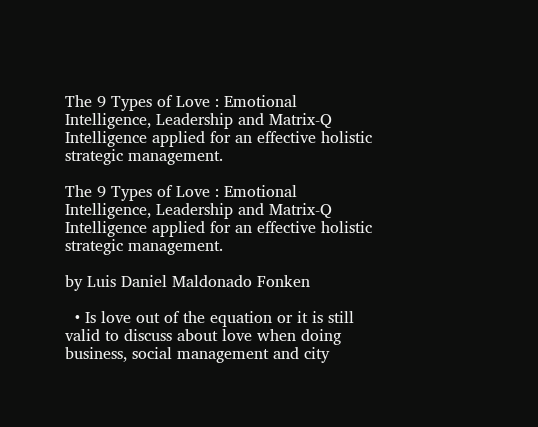The 9 Types of Love : Emotional Intelligence, Leadership and Matrix-Q Intelligence applied for an effective holistic strategic management.

The 9 Types of Love : Emotional Intelligence, Leadership and Matrix-Q Intelligence applied for an effective holistic strategic management.

by Luis Daniel Maldonado Fonken

  • Is love out of the equation or it is still valid to discuss about love when doing business, social management and city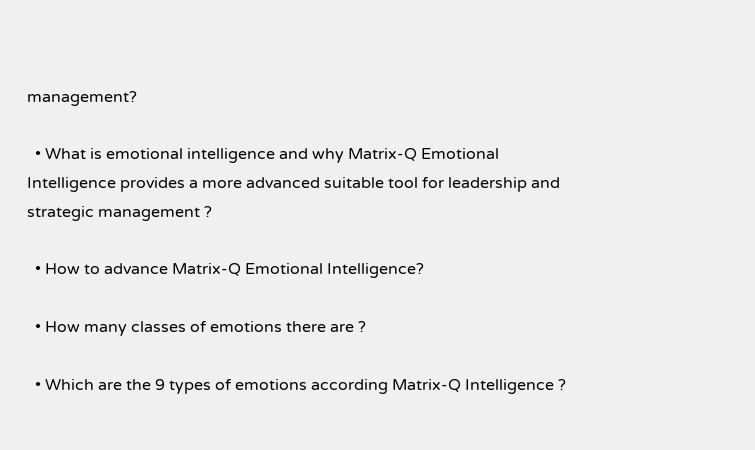management?

  • What is emotional intelligence and why Matrix-Q Emotional Intelligence provides a more advanced suitable tool for leadership and strategic management ?

  • How to advance Matrix-Q Emotional Intelligence?

  • How many classes of emotions there are ?

  • Which are the 9 types of emotions according Matrix-Q Intelligence ?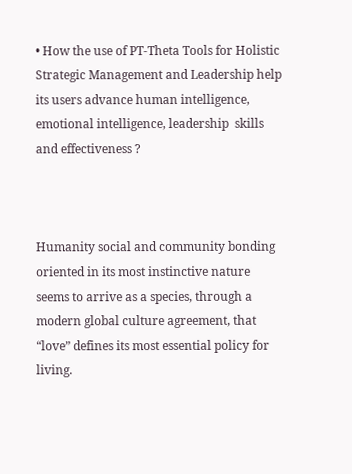• How the use of PT-Theta Tools for Holistic Strategic Management and Leadership help its users advance human intelligence, emotional intelligence, leadership  skills and effectiveness ?



Humanity social and community bonding oriented in its most instinctive nature seems to arrive as a species, through a modern global culture agreement, that “love” defines its most essential policy for living.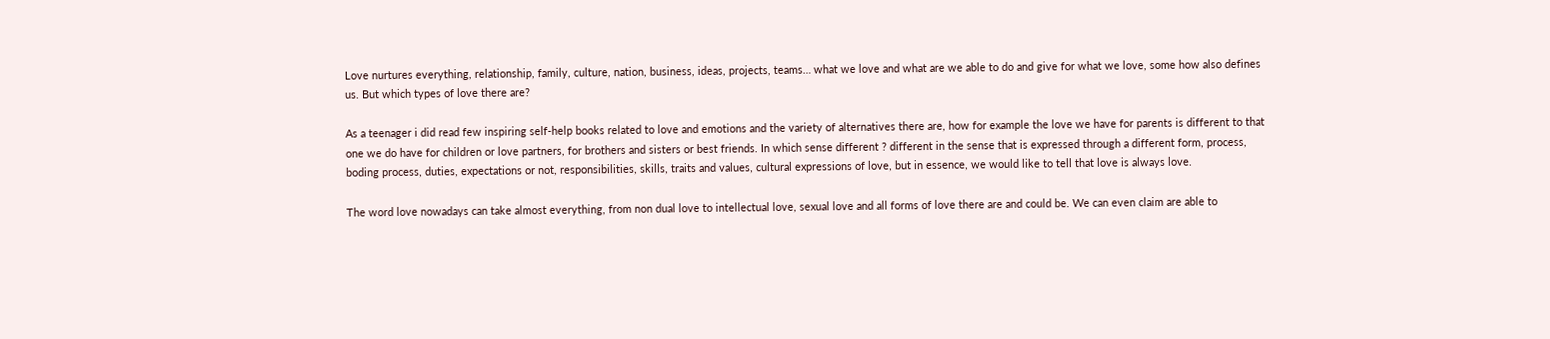Love nurtures everything, relationship, family, culture, nation, business, ideas, projects, teams… what we love and what are we able to do and give for what we love, some how also defines us. But which types of love there are?

As a teenager i did read few inspiring self-help books related to love and emotions and the variety of alternatives there are, how for example the love we have for parents is different to that one we do have for children or love partners, for brothers and sisters or best friends. In which sense different ? different in the sense that is expressed through a different form, process, boding process, duties, expectations or not, responsibilities, skills, traits and values, cultural expressions of love, but in essence, we would like to tell that love is always love.

The word love nowadays can take almost everything, from non dual love to intellectual love, sexual love and all forms of love there are and could be. We can even claim are able to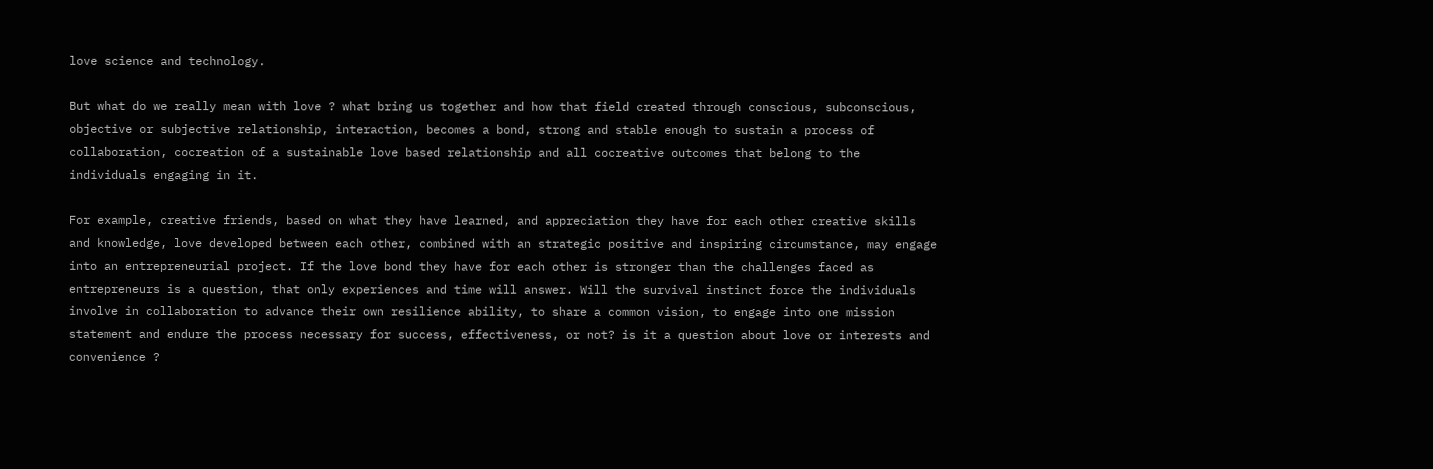love science and technology.

But what do we really mean with love ? what bring us together and how that field created through conscious, subconscious, objective or subjective relationship, interaction, becomes a bond, strong and stable enough to sustain a process of collaboration, cocreation of a sustainable love based relationship and all cocreative outcomes that belong to the individuals engaging in it.

For example, creative friends, based on what they have learned, and appreciation they have for each other creative skills and knowledge, love developed between each other, combined with an strategic positive and inspiring circumstance, may engage into an entrepreneurial project. If the love bond they have for each other is stronger than the challenges faced as entrepreneurs is a question, that only experiences and time will answer. Will the survival instinct force the individuals involve in collaboration to advance their own resilience ability, to share a common vision, to engage into one mission statement and endure the process necessary for success, effectiveness, or not? is it a question about love or interests and convenience ?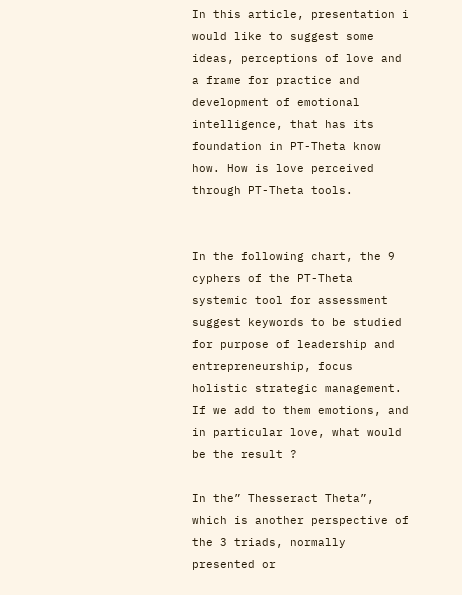In this article, presentation i would like to suggest some ideas, perceptions of love and a frame for practice and development of emotional intelligence, that has its foundation in PT-Theta know how. How is love perceived through PT-Theta tools.


In the following chart, the 9 cyphers of the PT-Theta systemic tool for assessment suggest keywords to be studied for purpose of leadership and entrepreneurship, focus holistic strategic management. If we add to them emotions, and in particular love, what would be the result ?

In the” Thesseract Theta”, which is another perspective of the 3 triads, normally presented or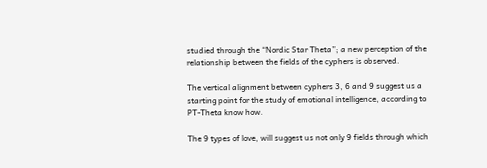studied through the “Nordic Star Theta”; a new perception of the relationship between the fields of the cyphers is observed.

The vertical alignment between cyphers 3, 6 and 9 suggest us a starting point for the study of emotional intelligence, according to PT-Theta know how.

The 9 types of love, will suggest us not only 9 fields through which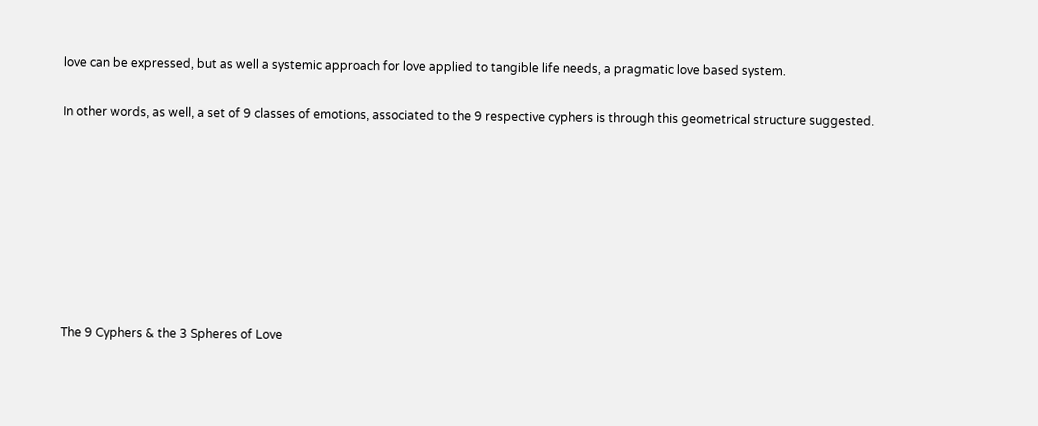love can be expressed, but as well a systemic approach for love applied to tangible life needs, a pragmatic love based system.

In other words, as well, a set of 9 classes of emotions, associated to the 9 respective cyphers is through this geometrical structure suggested.








The 9 Cyphers & the 3 Spheres of Love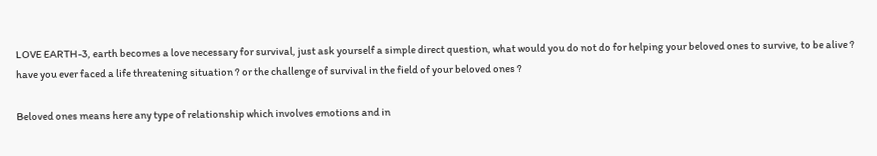LOVE EARTH-3, earth becomes a love necessary for survival, just ask yourself a simple direct question, what would you do not do for helping your beloved ones to survive, to be alive ? have you ever faced a life threatening situation ? or the challenge of survival in the field of your beloved ones ?

Beloved ones means here any type of relationship which involves emotions and in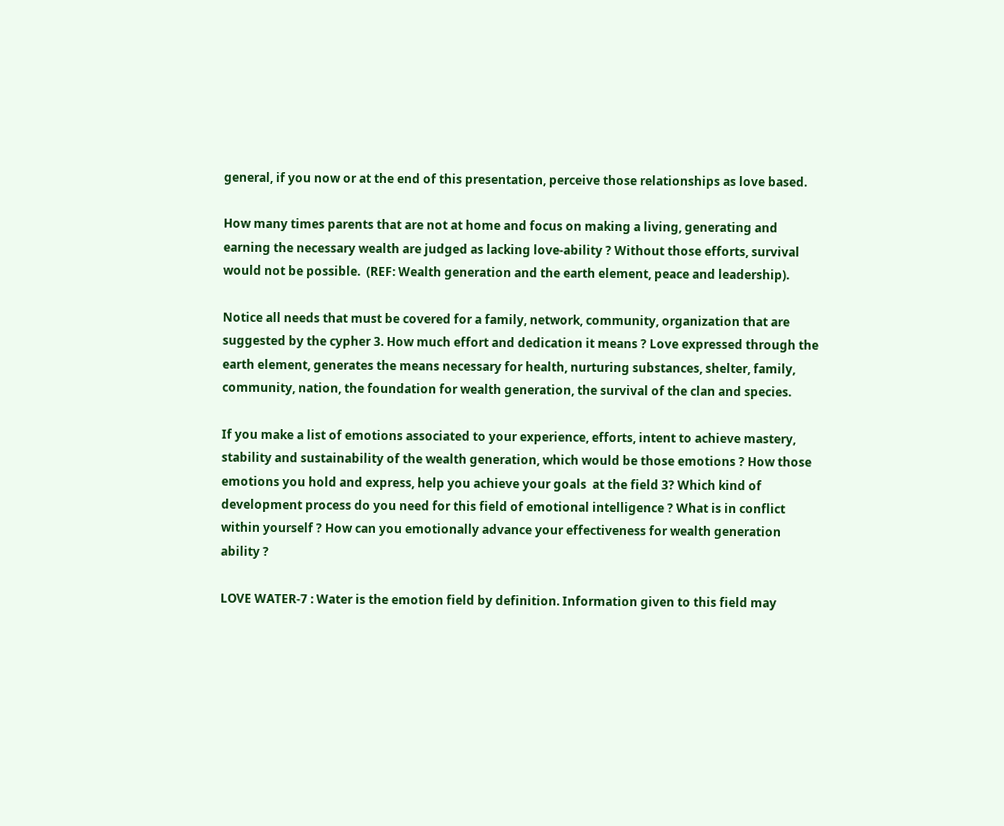general, if you now or at the end of this presentation, perceive those relationships as love based.

How many times parents that are not at home and focus on making a living, generating and earning the necessary wealth are judged as lacking love-ability ? Without those efforts, survival would not be possible.  (REF: Wealth generation and the earth element, peace and leadership).

Notice all needs that must be covered for a family, network, community, organization that are suggested by the cypher 3. How much effort and dedication it means ? Love expressed through the earth element, generates the means necessary for health, nurturing substances, shelter, family, community, nation, the foundation for wealth generation, the survival of the clan and species.

If you make a list of emotions associated to your experience, efforts, intent to achieve mastery, stability and sustainability of the wealth generation, which would be those emotions ? How those emotions you hold and express, help you achieve your goals  at the field 3? Which kind of development process do you need for this field of emotional intelligence ? What is in conflict within yourself ? How can you emotionally advance your effectiveness for wealth generation ability ?

LOVE WATER-7 : Water is the emotion field by definition. Information given to this field may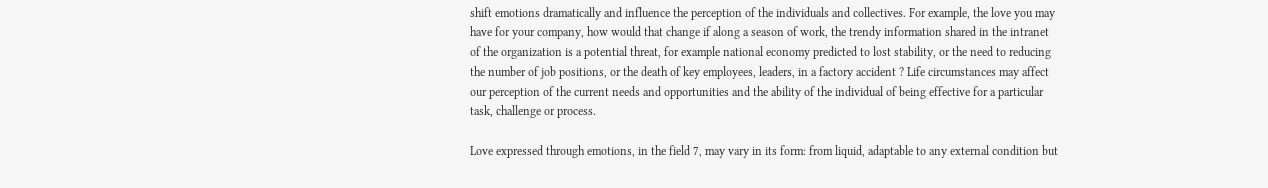shift emotions dramatically and influence the perception of the individuals and collectives. For example, the love you may have for your company, how would that change if along a season of work, the trendy information shared in the intranet of the organization is a potential threat, for example national economy predicted to lost stability, or the need to reducing the number of job positions, or the death of key employees, leaders, in a factory accident ? Life circumstances may affect our perception of the current needs and opportunities and the ability of the individual of being effective for a particular task, challenge or process.

Love expressed through emotions, in the field 7, may vary in its form: from liquid, adaptable to any external condition but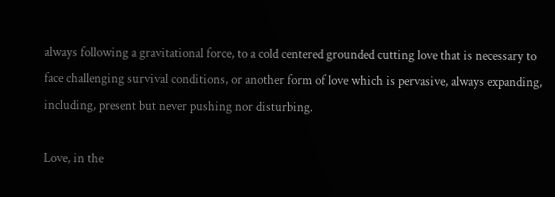always following a gravitational force, to a cold centered grounded cutting love that is necessary to face challenging survival conditions, or another form of love which is pervasive, always expanding, including, present but never pushing nor disturbing.

Love, in the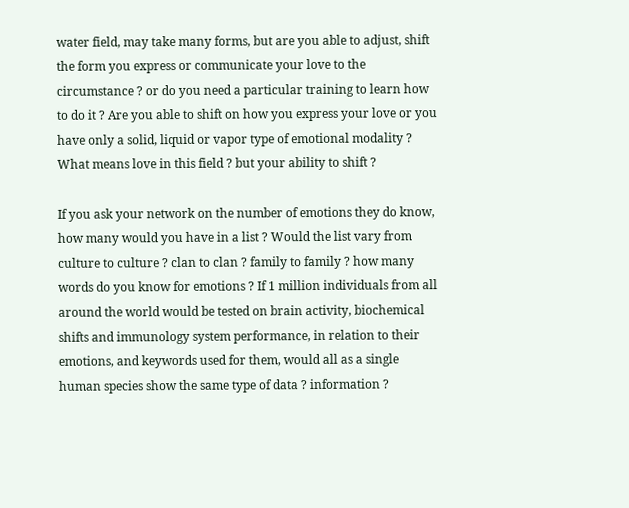water field, may take many forms, but are you able to adjust, shift the form you express or communicate your love to the circumstance ? or do you need a particular training to learn how to do it ? Are you able to shift on how you express your love or you have only a solid, liquid or vapor type of emotional modality ? What means love in this field ? but your ability to shift ?

If you ask your network on the number of emotions they do know, how many would you have in a list ? Would the list vary from culture to culture ? clan to clan ? family to family ? how many words do you know for emotions ? If 1 million individuals from all around the world would be tested on brain activity, biochemical shifts and immunology system performance, in relation to their emotions, and keywords used for them, would all as a single human species show the same type of data ? information ?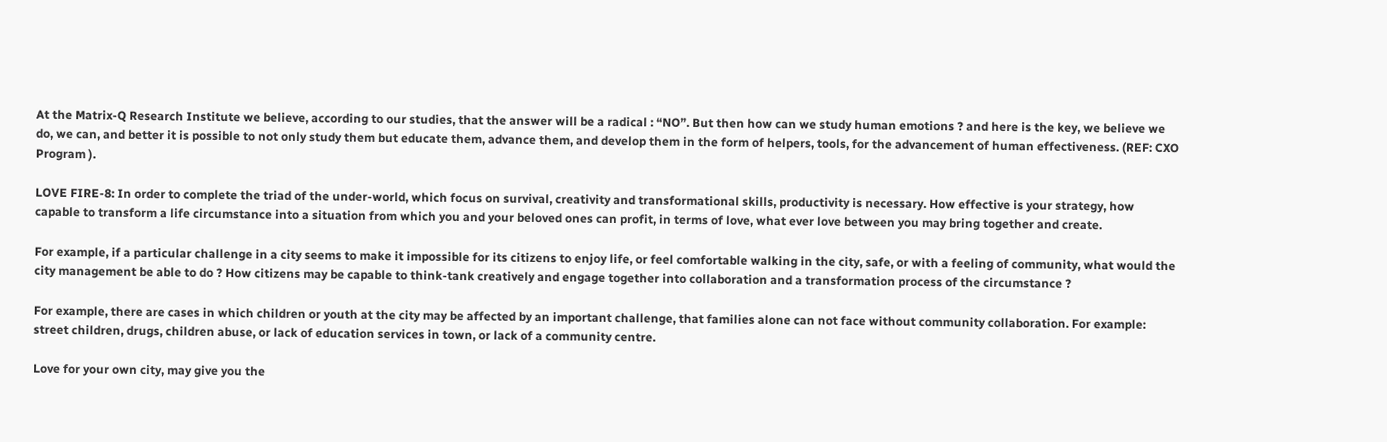At the Matrix-Q Research Institute we believe, according to our studies, that the answer will be a radical : “NO”. But then how can we study human emotions ? and here is the key, we believe we do, we can, and better it is possible to not only study them but educate them, advance them, and develop them in the form of helpers, tools, for the advancement of human effectiveness. (REF: CXO Program ).

LOVE FIRE-8: In order to complete the triad of the under-world, which focus on survival, creativity and transformational skills, productivity is necessary. How effective is your strategy, how capable to transform a life circumstance into a situation from which you and your beloved ones can profit, in terms of love, what ever love between you may bring together and create.

For example, if a particular challenge in a city seems to make it impossible for its citizens to enjoy life, or feel comfortable walking in the city, safe, or with a feeling of community, what would the city management be able to do ? How citizens may be capable to think-tank creatively and engage together into collaboration and a transformation process of the circumstance ?

For example, there are cases in which children or youth at the city may be affected by an important challenge, that families alone can not face without community collaboration. For example: street children, drugs, children abuse, or lack of education services in town, or lack of a community centre.

Love for your own city, may give you the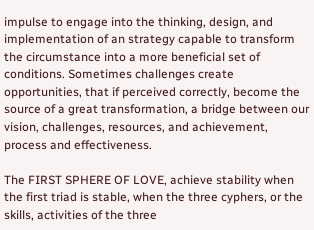impulse to engage into the thinking, design, and implementation of an strategy capable to transform the circumstance into a more beneficial set of conditions. Sometimes challenges create opportunities, that if perceived correctly, become the source of a great transformation, a bridge between our vision, challenges, resources, and achievement, process and effectiveness.

The FIRST SPHERE OF LOVE, achieve stability when the first triad is stable, when the three cyphers, or the skills, activities of the three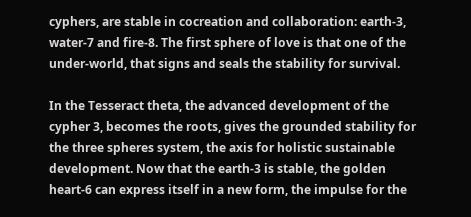cyphers, are stable in cocreation and collaboration: earth-3, water-7 and fire-8. The first sphere of love is that one of the under-world, that signs and seals the stability for survival.

In the Tesseract theta, the advanced development of the cypher 3, becomes the roots, gives the grounded stability for the three spheres system, the axis for holistic sustainable development. Now that the earth-3 is stable, the golden heart-6 can express itself in a new form, the impulse for the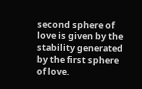second sphere of love is given by the stability generated by the first sphere of love.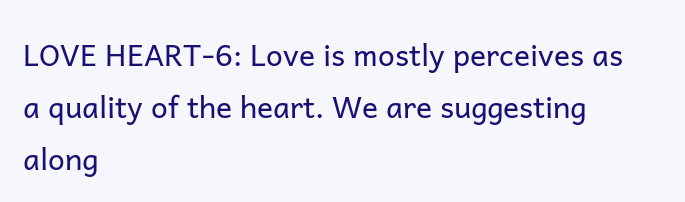LOVE HEART-6: Love is mostly perceives as a quality of the heart. We are suggesting along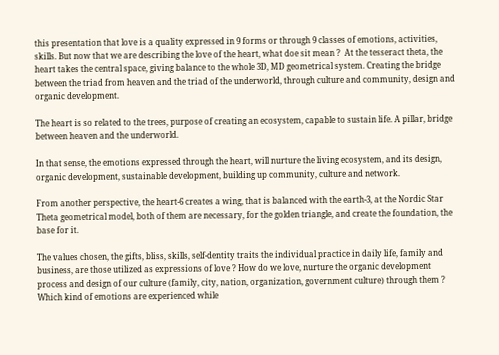this presentation that love is a quality expressed in 9 forms or through 9 classes of emotions, activities, skills. But now that we are describing the love of the heart, what doe sit mean ?  At the tesseract theta, the heart takes the central space, giving balance to the whole 3D, MD geometrical system. Creating the bridge between the triad from heaven and the triad of the underworld, through culture and community, design and organic development.

The heart is so related to the trees, purpose of creating an ecosystem, capable to sustain life. A pillar, bridge between heaven and the underworld.

In that sense, the emotions expressed through the heart, will nurture the living ecosystem, and its design, organic development, sustainable development, building up community, culture and network.

From another perspective, the heart-6 creates a wing, that is balanced with the earth-3, at the Nordic Star Theta geometrical model, both of them are necessary, for the golden triangle, and create the foundation, the base for it.

The values chosen, the gifts, bliss, skills, self-dentity traits the individual practice in daily life, family and business, are those utilized as expressions of love ? How do we love, nurture the organic development process and design of our culture (family, city, nation, organization, government culture) through them ? Which kind of emotions are experienced while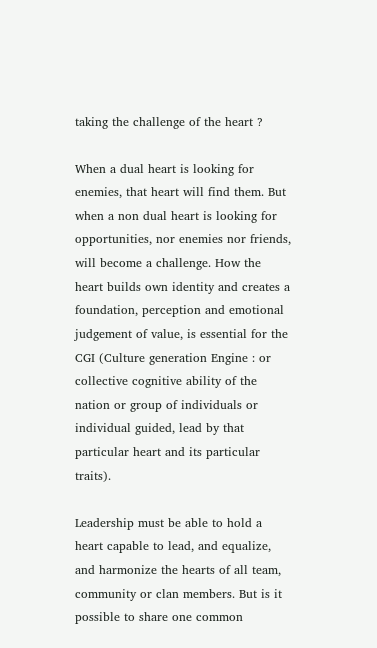taking the challenge of the heart ?

When a dual heart is looking for enemies, that heart will find them. But when a non dual heart is looking for opportunities, nor enemies nor friends, will become a challenge. How the heart builds own identity and creates a foundation, perception and emotional judgement of value, is essential for the CGI (Culture generation Engine : or collective cognitive ability of the nation or group of individuals or individual guided, lead by that particular heart and its particular traits).

Leadership must be able to hold a heart capable to lead, and equalize, and harmonize the hearts of all team, community or clan members. But is it possible to share one common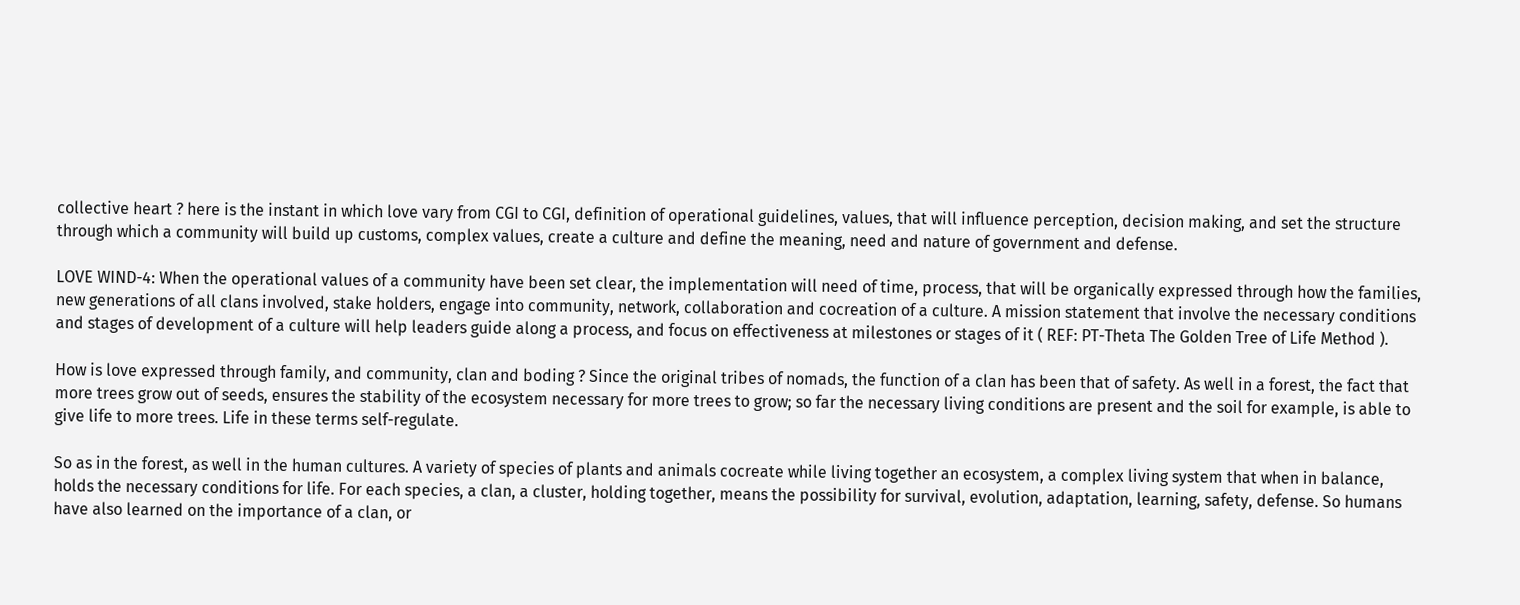collective heart ? here is the instant in which love vary from CGI to CGI, definition of operational guidelines, values, that will influence perception, decision making, and set the structure through which a community will build up customs, complex values, create a culture and define the meaning, need and nature of government and defense.

LOVE WIND-4: When the operational values of a community have been set clear, the implementation will need of time, process, that will be organically expressed through how the families, new generations of all clans involved, stake holders, engage into community, network, collaboration and cocreation of a culture. A mission statement that involve the necessary conditions and stages of development of a culture will help leaders guide along a process, and focus on effectiveness at milestones or stages of it ( REF: PT-Theta The Golden Tree of Life Method ).

How is love expressed through family, and community, clan and boding ? Since the original tribes of nomads, the function of a clan has been that of safety. As well in a forest, the fact that more trees grow out of seeds, ensures the stability of the ecosystem necessary for more trees to grow; so far the necessary living conditions are present and the soil for example, is able to give life to more trees. Life in these terms self-regulate.

So as in the forest, as well in the human cultures. A variety of species of plants and animals cocreate while living together an ecosystem, a complex living system that when in balance, holds the necessary conditions for life. For each species, a clan, a cluster, holding together, means the possibility for survival, evolution, adaptation, learning, safety, defense. So humans have also learned on the importance of a clan, or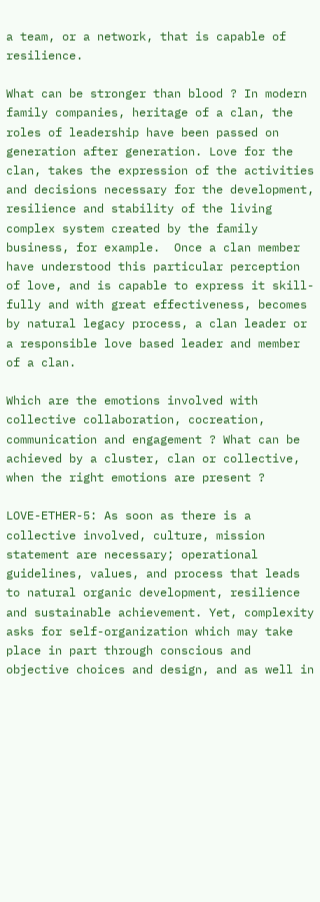a team, or a network, that is capable of resilience.

What can be stronger than blood ? In modern family companies, heritage of a clan, the roles of leadership have been passed on generation after generation. Love for the clan, takes the expression of the activities and decisions necessary for the development, resilience and stability of the living complex system created by the family business, for example.  Once a clan member have understood this particular perception of love, and is capable to express it skill-fully and with great effectiveness, becomes by natural legacy process, a clan leader or a responsible love based leader and member of a clan.

Which are the emotions involved with collective collaboration, cocreation, communication and engagement ? What can be achieved by a cluster, clan or collective, when the right emotions are present ?

LOVE-ETHER-5: As soon as there is a collective involved, culture, mission statement are necessary; operational guidelines, values, and process that leads to natural organic development, resilience and sustainable achievement. Yet, complexity asks for self-organization which may take place in part through conscious and objective choices and design, and as well in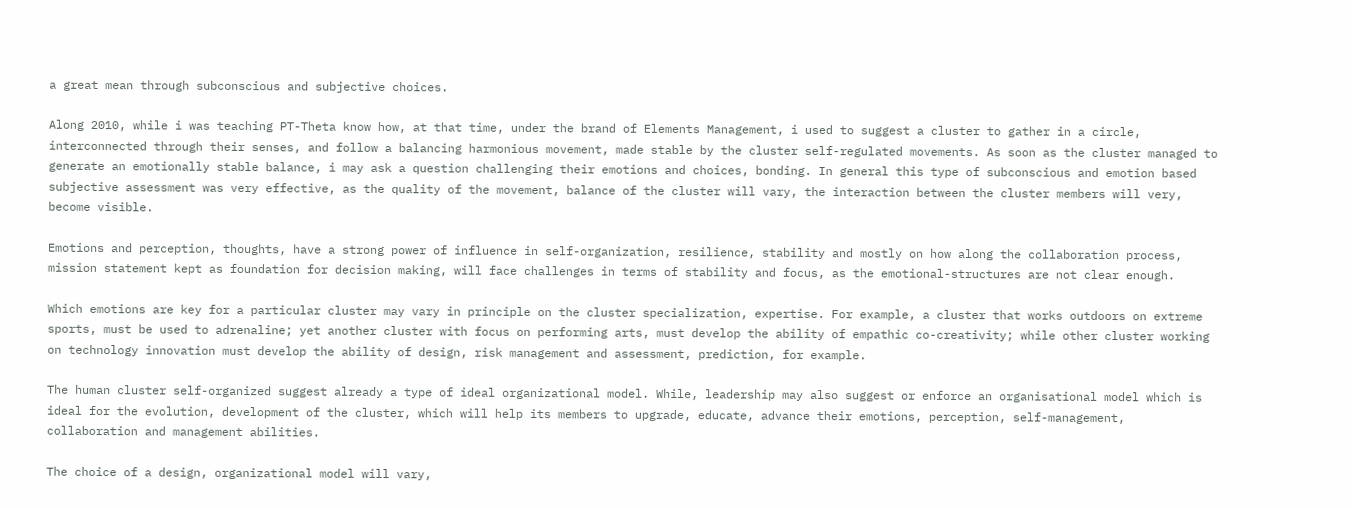a great mean through subconscious and subjective choices.

Along 2010, while i was teaching PT-Theta know how, at that time, under the brand of Elements Management, i used to suggest a cluster to gather in a circle, interconnected through their senses, and follow a balancing harmonious movement, made stable by the cluster self-regulated movements. As soon as the cluster managed to generate an emotionally stable balance, i may ask a question challenging their emotions and choices, bonding. In general this type of subconscious and emotion based subjective assessment was very effective, as the quality of the movement, balance of the cluster will vary, the interaction between the cluster members will very, become visible.

Emotions and perception, thoughts, have a strong power of influence in self-organization, resilience, stability and mostly on how along the collaboration process, mission statement kept as foundation for decision making, will face challenges in terms of stability and focus, as the emotional-structures are not clear enough.

Which emotions are key for a particular cluster may vary in principle on the cluster specialization, expertise. For example, a cluster that works outdoors on extreme sports, must be used to adrenaline; yet another cluster with focus on performing arts, must develop the ability of empathic co-creativity; while other cluster working on technology innovation must develop the ability of design, risk management and assessment, prediction, for example.

The human cluster self-organized suggest already a type of ideal organizational model. While, leadership may also suggest or enforce an organisational model which is ideal for the evolution, development of the cluster, which will help its members to upgrade, educate, advance their emotions, perception, self-management, collaboration and management abilities.

The choice of a design, organizational model will vary,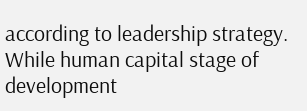according to leadership strategy. While human capital stage of development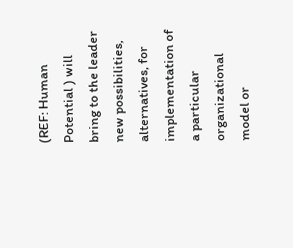(REF: Human Potential ) will bring to the leader new possibilities, alternatives, for implementation of a particular organizational model or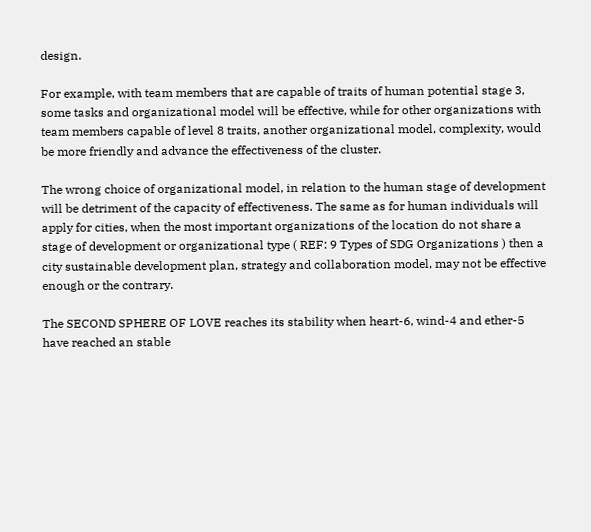design.

For example, with team members that are capable of traits of human potential stage 3, some tasks and organizational model will be effective, while for other organizations with team members capable of level 8 traits, another organizational model, complexity, would be more friendly and advance the effectiveness of the cluster.

The wrong choice of organizational model, in relation to the human stage of development will be detriment of the capacity of effectiveness. The same as for human individuals will apply for cities, when the most important organizations of the location do not share a stage of development or organizational type ( REF: 9 Types of SDG Organizations ) then a city sustainable development plan, strategy and collaboration model, may not be effective enough or the contrary.

The SECOND SPHERE OF LOVE reaches its stability when heart-6, wind-4 and ether-5 have reached an stable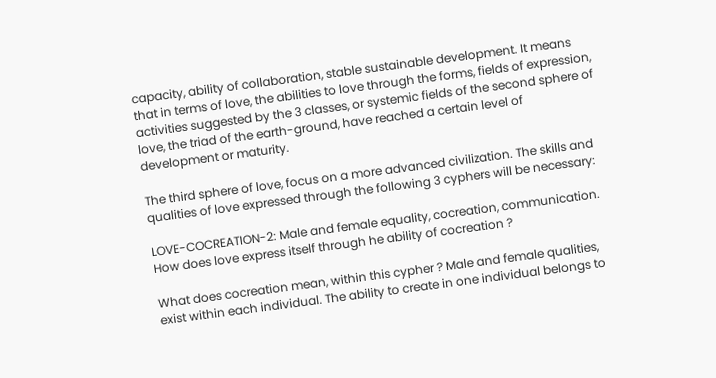capacity, ability of collaboration, stable sustainable development. It means that in terms of love, the abilities to love through the forms, fields of expression, activities suggested by the 3 classes, or systemic fields of the second sphere of love, the triad of the earth-ground, have reached a certain level of development or maturity.

The third sphere of love, focus on a more advanced civilization. The skills and qualities of love expressed through the following 3 cyphers will be necessary:

LOVE-COCREATION-2: Male and female equality, cocreation, communication. How does love express itself through he ability of cocreation ?

What does cocreation mean, within this cypher ? Male and female qualities, exist within each individual. The ability to create in one individual belongs to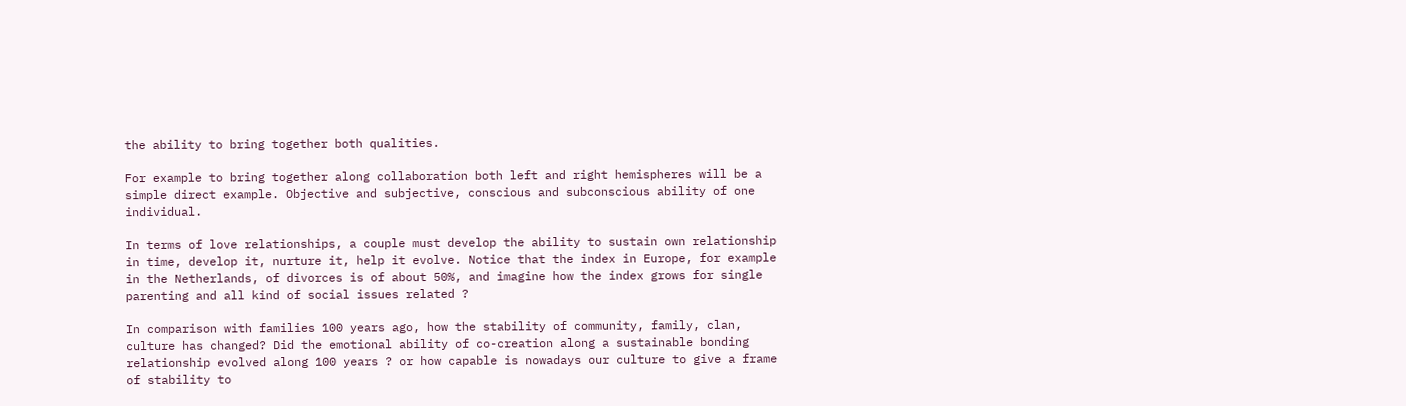the ability to bring together both qualities.

For example to bring together along collaboration both left and right hemispheres will be a simple direct example. Objective and subjective, conscious and subconscious ability of one individual.

In terms of love relationships, a couple must develop the ability to sustain own relationship in time, develop it, nurture it, help it evolve. Notice that the index in Europe, for example in the Netherlands, of divorces is of about 50%, and imagine how the index grows for single parenting and all kind of social issues related ?

In comparison with families 100 years ago, how the stability of community, family, clan, culture has changed? Did the emotional ability of co-creation along a sustainable bonding relationship evolved along 100 years ? or how capable is nowadays our culture to give a frame of stability to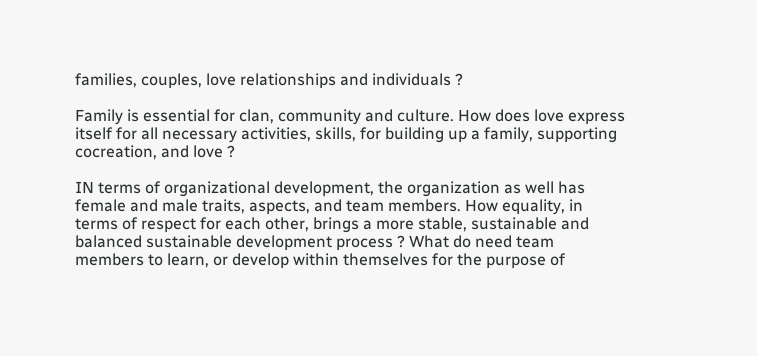families, couples, love relationships and individuals ?

Family is essential for clan, community and culture. How does love express itself for all necessary activities, skills, for building up a family, supporting cocreation, and love ?

IN terms of organizational development, the organization as well has female and male traits, aspects, and team members. How equality, in terms of respect for each other, brings a more stable, sustainable and balanced sustainable development process ? What do need team members to learn, or develop within themselves for the purpose of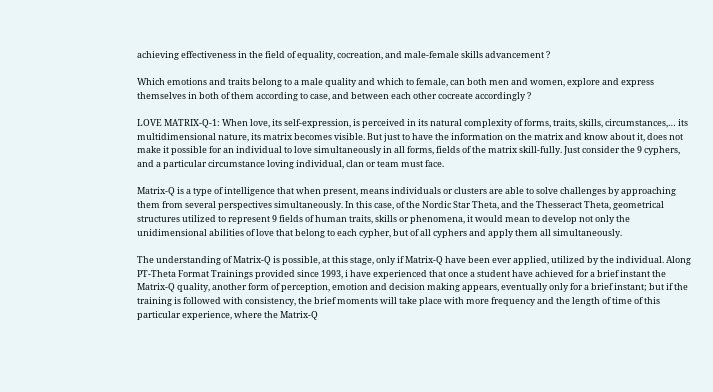achieving effectiveness in the field of equality, cocreation, and male-female skills advancement ?

Which emotions and traits belong to a male quality and which to female, can both men and women, explore and express themselves in both of them according to case, and between each other cocreate accordingly ?

LOVE MATRIX-Q-1: When love, its self-expression, is perceived in its natural complexity of forms, traits, skills, circumstances,… its multidimensional nature, its matrix becomes visible. But just to have the information on the matrix and know about it, does not make it possible for an individual to love simultaneously in all forms, fields of the matrix skill-fully. Just consider the 9 cyphers, and a particular circumstance loving individual, clan or team must face.

Matrix-Q is a type of intelligence that when present, means individuals or clusters are able to solve challenges by approaching them from several perspectives simultaneously. In this case, of the Nordic Star Theta, and the Thesseract Theta, geometrical structures utilized to represent 9 fields of human traits, skills or phenomena, it would mean to develop not only the unidimensional abilities of love that belong to each cypher, but of all cyphers and apply them all simultaneously.

The understanding of Matrix-Q is possible, at this stage, only if Matrix-Q have been ever applied, utilized by the individual. Along PT-Theta Format Trainings provided since 1993, i have experienced that once a student have achieved for a brief instant the Matrix-Q quality, another form of perception, emotion and decision making appears, eventually only for a brief instant; but if the training is followed with consistency, the brief moments will take place with more frequency and the length of time of this particular experience, where the Matrix-Q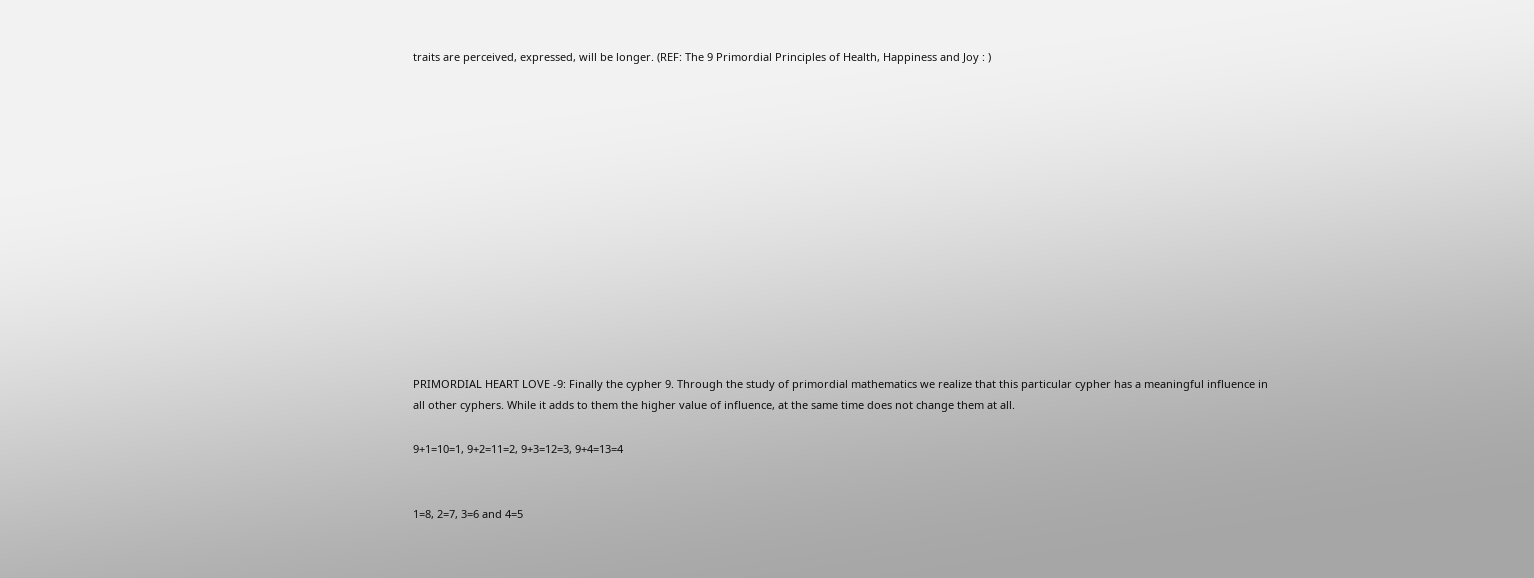traits are perceived, expressed, will be longer. (REF: The 9 Primordial Principles of Health, Happiness and Joy : )














PRIMORDIAL HEART LOVE -9: Finally the cypher 9. Through the study of primordial mathematics we realize that this particular cypher has a meaningful influence in all other cyphers. While it adds to them the higher value of influence, at the same time does not change them at all.

9+1=10=1, 9+2=11=2, 9+3=12=3, 9+4=13=4


1=8, 2=7, 3=6 and 4=5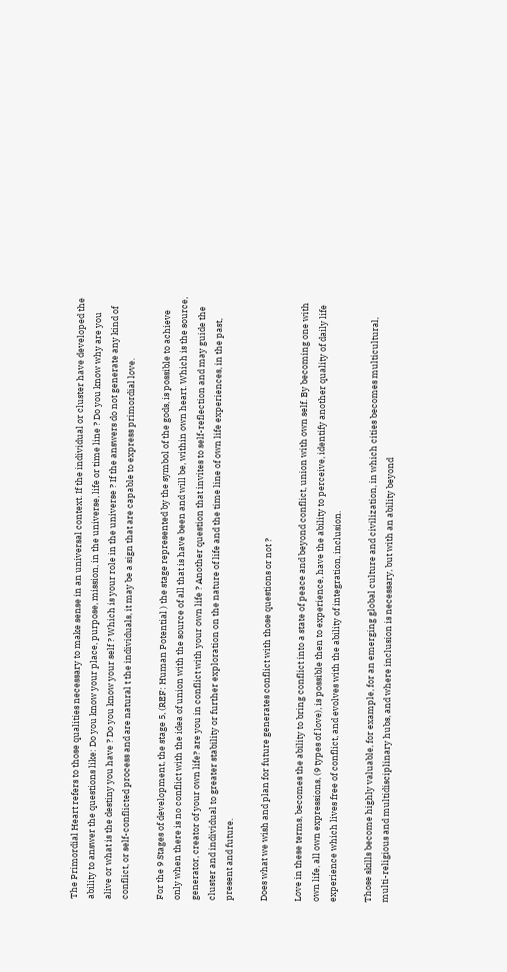The Primordial Heart refers to those qualities necessary to make sense in an universal context. If the individual or cluster have developed the ability to answer the questions like: Do you know your place, purpose, mission, in the universe, life or time line ? Do you know why are you alive or what is the destiny you have ? Do you know your self ? Which is your role in the universe ? If the answers do not generate any kind of conflict, or self-conflicted process and are natural t the individuals, it may be a sign that are capable to express primordial love.

For the 9 Stages of development, the stage 5, (REF: Human Potential ) the stage represented by the symbol of the gods, is possible to achieve only when there is no conflict with the idea of union with the source of all that is have been and will be, within own heart. Which is the source, generator, creator of your own life? are you in conflict with your own life ? Another question that invites to self-reflection and may guide the cluster and individual to greater stability or further exploration on the nature of life and the time line of own life experiences, in the past, present and future.

Does what we wish and plan for future generates conflict with those questions or not ?

Love in these terms, becomes the ability to bring conflict into a state of peace and beyond conflict, union with own self. By becoming one with own life, all own expressions, (9 types of love), is possible then to experience, have the ability to perceive, identify another quality of daily life experience which lives free of conflict, and evolves with the ability of integration, inclusion.

Those skills become highly valuable, for example, for an emerging global culture and civilization, in which cities becomes multicultural, multi-religious and multidisciplinary hubs, and where inclusion is necessary, but with an ability beyond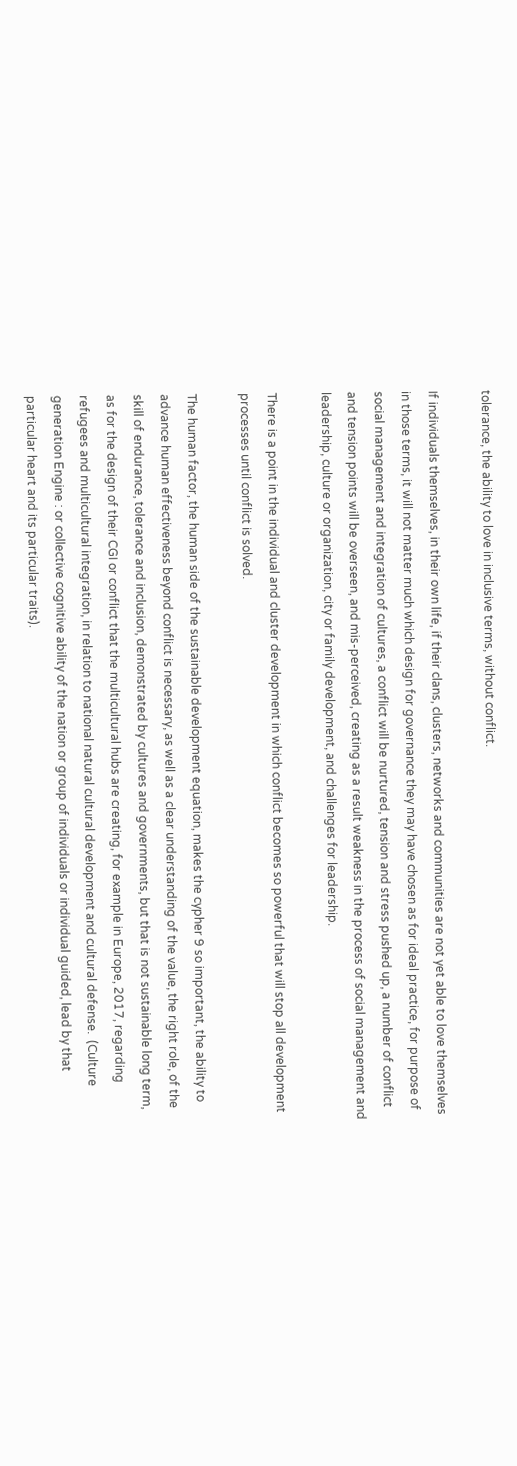tolerance, the ability to love in inclusive terms, without conflict.

If individuals themselves, in their own life, if their clans, clusters, networks and communities are not yet able to love themselves in those terms, it will not matter much which design for governance they may have chosen as for ideal practice, for purpose of social management and integration of cultures, a conflict will be nurtured, tension and stress pushed up, a number of conflict and tension points will be overseen, and mis-perceived, creating as a result weakness in the process of social management and leadership, culture or organization, city or family development, and challenges for leadership.

There is a point in the individual and cluster development in which conflict becomes so powerful that will stop all development processes until conflict is solved.

The human factor, the human side of the sustainable development equation, makes the cypher 9 so important, the ability to advance human effectiveness beyond conflict is necessary, as well as a clear understanding of the value, the right role, of the skill of endurance, tolerance and inclusion, demonstrated by cultures and governments, but that is not sustainable long term, as for the design of their CGI or conflict that the multicultural hubs are creating, for example in Europe, 2017, regarding refugees and multicultural integration, in relation to national natural cultural development and cultural defense.  (Culture generation Engine : or collective cognitive ability of the nation or group of individuals or individual guided, lead by that particular heart and its particular traits).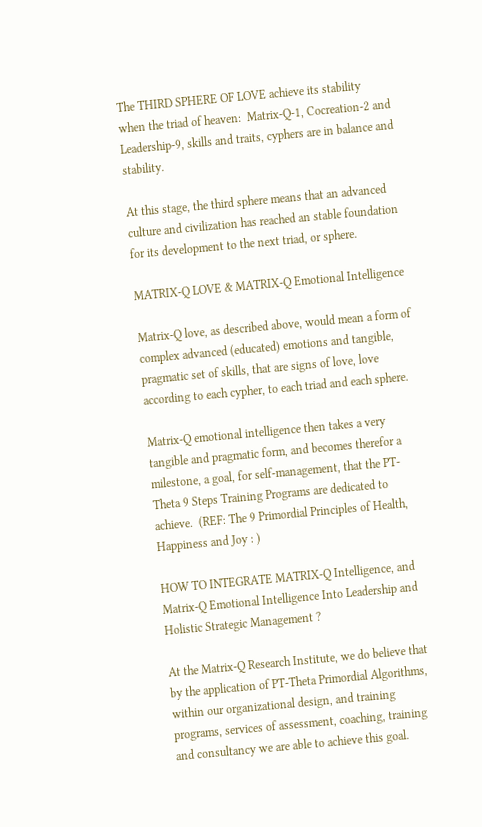The THIRD SPHERE OF LOVE achieve its stability when the triad of heaven:  Matrix-Q-1, Cocreation-2 and Leadership-9, skills and traits, cyphers are in balance and stability.

At this stage, the third sphere means that an advanced culture and civilization has reached an stable foundation for its development to the next triad, or sphere.

MATRIX-Q LOVE & MATRIX-Q Emotional Intelligence

Matrix-Q love, as described above, would mean a form of complex advanced (educated) emotions and tangible, pragmatic set of skills, that are signs of love, love according to each cypher, to each triad and each sphere.

Matrix-Q emotional intelligence then takes a very tangible and pragmatic form, and becomes therefor a milestone, a goal, for self-management, that the PT-Theta 9 Steps Training Programs are dedicated to achieve.  (REF: The 9 Primordial Principles of Health, Happiness and Joy : )

HOW TO INTEGRATE MATRIX-Q Intelligence, and Matrix-Q Emotional Intelligence Into Leadership and Holistic Strategic Management ?

At the Matrix-Q Research Institute, we do believe that by the application of PT-Theta Primordial Algorithms, within our organizational design, and training programs, services of assessment, coaching, training and consultancy we are able to achieve this goal.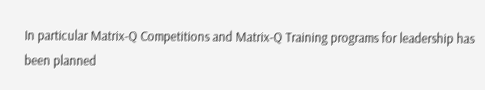In particular Matrix-Q Competitions and Matrix-Q Training programs for leadership has been planned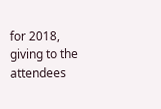for 2018, giving to the attendees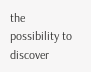the possibility to discover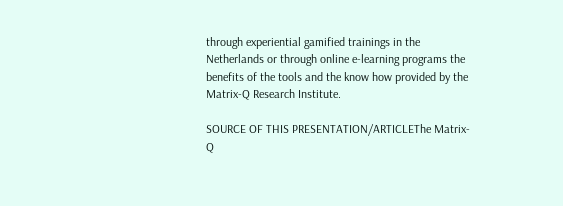through experiential gamified trainings in the Netherlands or through online e-learning programs the benefits of the tools and the know how provided by the Matrix-Q Research Institute.

SOURCE OF THIS PRESENTATION/ARTICLEThe Matrix-Q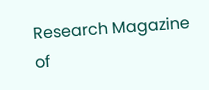Research Magazine of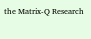the Matrix-Q Research